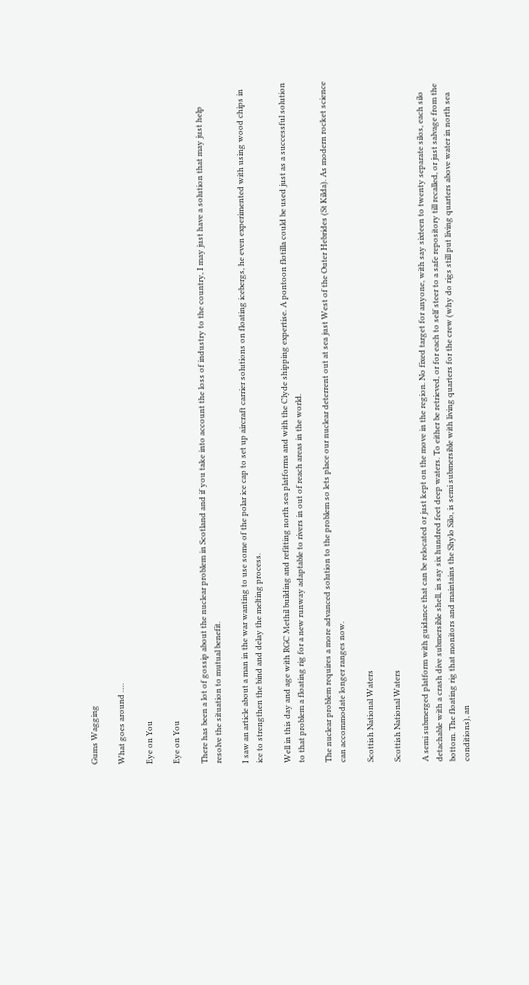Gums Wagging

What goes around ….

Eye on You

Eye on You

There has been a lot of gossip about the nuclear problem in Scotland and if you take into account the loss of industry to the country, I may just have a solution that may just help resolve the situation to mutual benefit.

I saw an article about a man in the war wanting to use some of the polar ice cap to set up aircraft carrier solutions on floating icebergs, he even experimented with using wood chips in ice to strengthen the bind and delay the melting process.

Well in this day and age with RGC Methil building and refitting north sea platforms and with the Clyde shipping expertise. A pontoon flotilla could be used just as a successful solution to that problem a floating rig for a new runway adaptable to rivers in out of reach areas in the world.

The nuclear problem requires a more advanced solution to the problem so lets place our nuclear deterrent out at sea just West of the Outer Hebrides (St Kilda). As modern rocket science can accommodate longer ranges now.

Scottish National Waters

Scottish National Waters

A semi submerged platform with guidance that can be relocated or just kept on the move in the region. No fixed target for anyone, with say sixteen to twenty separate silos, each silo detachable with a crash dive submersible shell, in say six hundred feet deep waters. To either be retrieved, or for each to self steer to a safe repository till recalled, or just salvage from the bottom. The floating rig that monitors and maintains the Shylo Silo, is semi submersible with living quarters for the crew (why do rigs still put living quarters above water in north sea conditions), an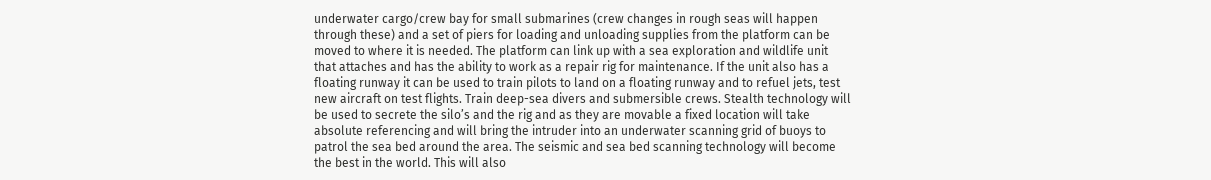underwater cargo/crew bay for small submarines (crew changes in rough seas will happen through these) and a set of piers for loading and unloading supplies from the platform can be moved to where it is needed. The platform can link up with a sea exploration and wildlife unit that attaches and has the ability to work as a repair rig for maintenance. If the unit also has a floating runway it can be used to train pilots to land on a floating runway and to refuel jets, test new aircraft on test flights. Train deep-sea divers and submersible crews. Stealth technology will be used to secrete the silo’s and the rig and as they are movable a fixed location will take absolute referencing and will bring the intruder into an underwater scanning grid of buoys to patrol the sea bed around the area. The seismic and sea bed scanning technology will become the best in the world. This will also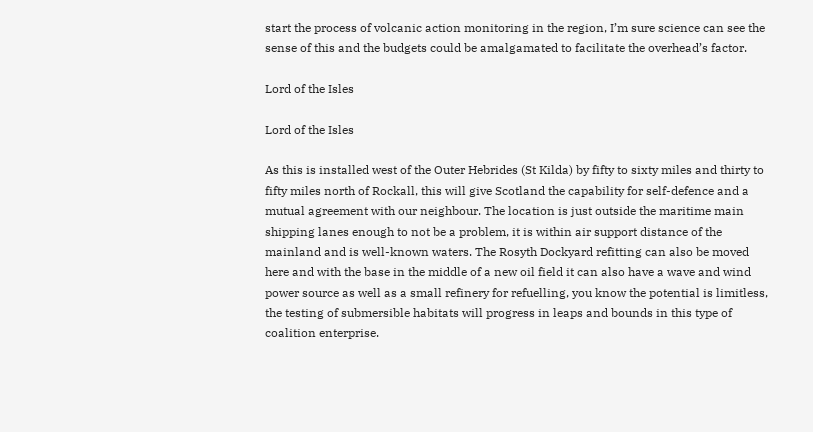start the process of volcanic action monitoring in the region, I’m sure science can see the sense of this and the budgets could be amalgamated to facilitate the overhead’s factor.

Lord of the Isles

Lord of the Isles

As this is installed west of the Outer Hebrides (St Kilda) by fifty to sixty miles and thirty to fifty miles north of Rockall, this will give Scotland the capability for self-defence and a mutual agreement with our neighbour. The location is just outside the maritime main shipping lanes enough to not be a problem, it is within air support distance of the mainland and is well-known waters. The Rosyth Dockyard refitting can also be moved here and with the base in the middle of a new oil field it can also have a wave and wind power source as well as a small refinery for refuelling, you know the potential is limitless, the testing of submersible habitats will progress in leaps and bounds in this type of coalition enterprise.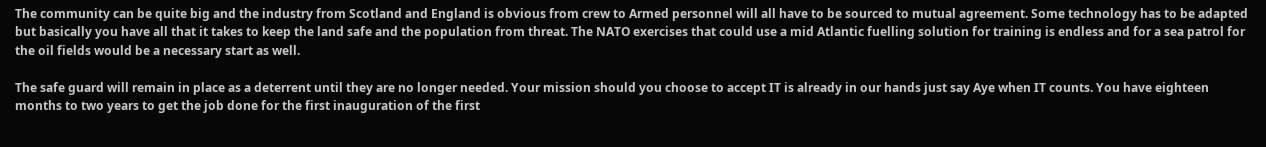The community can be quite big and the industry from Scotland and England is obvious from crew to Armed personnel will all have to be sourced to mutual agreement. Some technology has to be adapted but basically you have all that it takes to keep the land safe and the population from threat. The NATO exercises that could use a mid Atlantic fuelling solution for training is endless and for a sea patrol for the oil fields would be a necessary start as well.

The safe guard will remain in place as a deterrent until they are no longer needed. Your mission should you choose to accept IT is already in our hands just say Aye when IT counts. You have eighteen months to two years to get the job done for the first inauguration of the first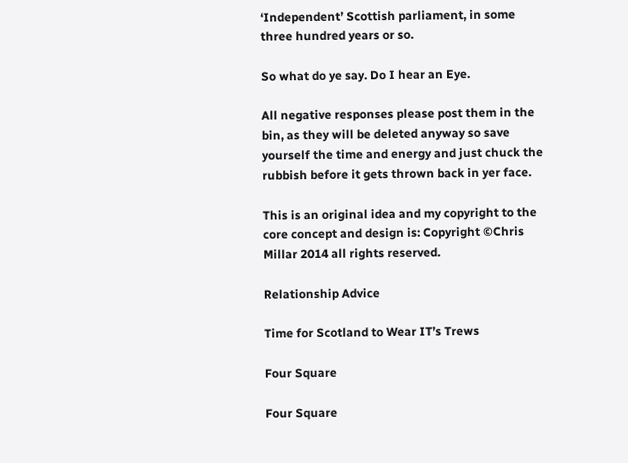‘Independent’ Scottish parliament, in some three hundred years or so.

So what do ye say. Do I hear an Eye.

All negative responses please post them in the bin, as they will be deleted anyway so save yourself the time and energy and just chuck the rubbish before it gets thrown back in yer face.

This is an original idea and my copyright to the core concept and design is: Copyright ©Chris Millar 2014 all rights reserved.

Relationship Advice

Time for Scotland to Wear IT’s Trews

Four Square

Four Square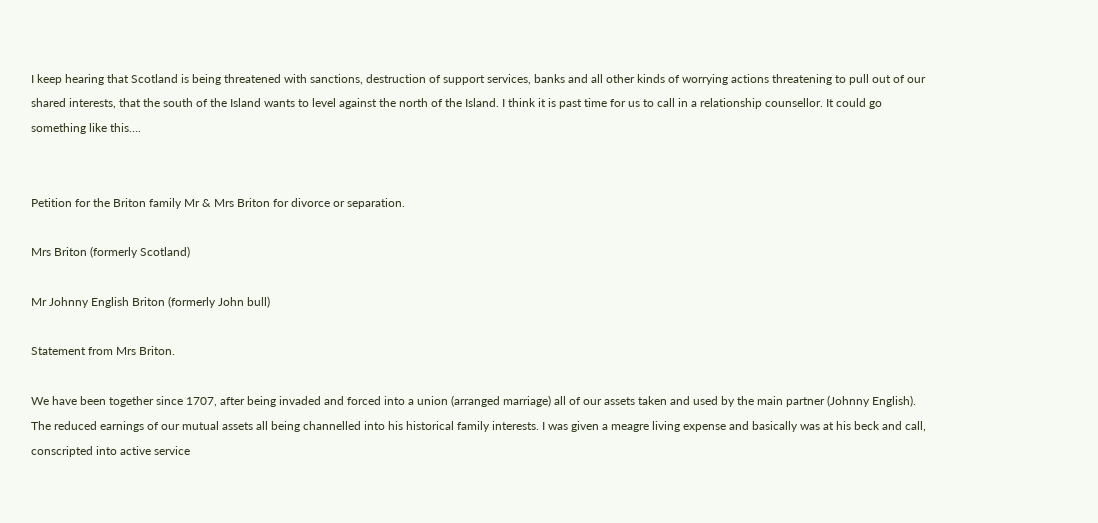I keep hearing that Scotland is being threatened with sanctions, destruction of support services, banks and all other kinds of worrying actions threatening to pull out of our shared interests, that the south of the Island wants to level against the north of the Island. I think it is past time for us to call in a relationship counsellor. It could go something like this….


Petition for the Briton family Mr & Mrs Briton for divorce or separation.

Mrs Briton (formerly Scotland)

Mr Johnny English Briton (formerly John bull)

Statement from Mrs Briton.

We have been together since 1707, after being invaded and forced into a union (arranged marriage) all of our assets taken and used by the main partner (Johnny English). The reduced earnings of our mutual assets all being channelled into his historical family interests. I was given a meagre living expense and basically was at his beck and call, conscripted into active service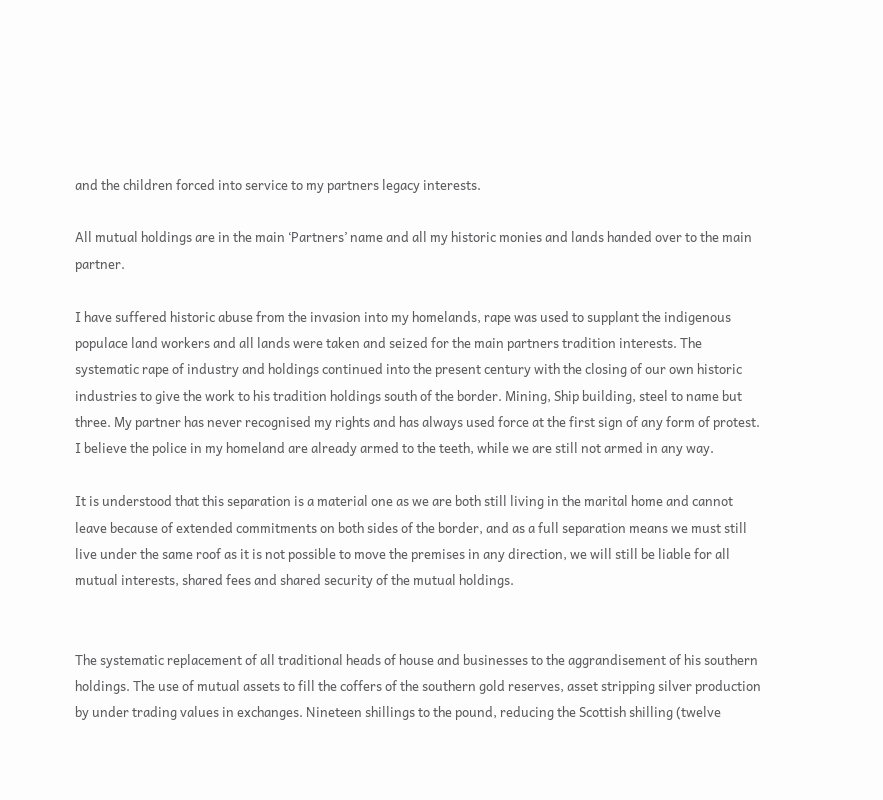and the children forced into service to my partners legacy interests.

All mutual holdings are in the main ‘Partners’ name and all my historic monies and lands handed over to the main partner.

I have suffered historic abuse from the invasion into my homelands, rape was used to supplant the indigenous populace land workers and all lands were taken and seized for the main partners tradition interests. The systematic rape of industry and holdings continued into the present century with the closing of our own historic industries to give the work to his tradition holdings south of the border. Mining, Ship building, steel to name but three. My partner has never recognised my rights and has always used force at the first sign of any form of protest. I believe the police in my homeland are already armed to the teeth, while we are still not armed in any way.

It is understood that this separation is a material one as we are both still living in the marital home and cannot leave because of extended commitments on both sides of the border, and as a full separation means we must still live under the same roof as it is not possible to move the premises in any direction, we will still be liable for all mutual interests, shared fees and shared security of the mutual holdings.


The systematic replacement of all traditional heads of house and businesses to the aggrandisement of his southern holdings. The use of mutual assets to fill the coffers of the southern gold reserves, asset stripping silver production by under trading values in exchanges. Nineteen shillings to the pound, reducing the Scottish shilling (twelve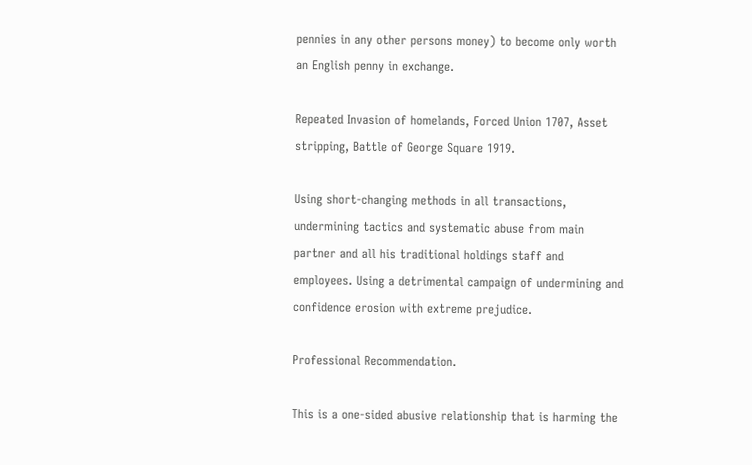pennies in any other persons money) to become only worth an English penny in exchange.

Repeated Invasion of homelands, Forced Union 1707, Asset stripping, Battle of George Square 1919.

Using short-changing methods in all transactions, undermining tactics and systematic abuse from main partner and all his traditional holdings staff and employees. Using a detrimental campaign of undermining and confidence erosion with extreme prejudice.

Professional Recommendation.

This is a one-sided abusive relationship that is harming the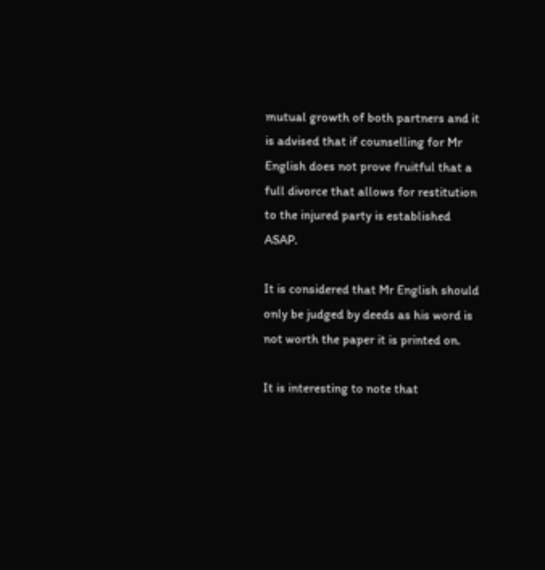mutual growth of both partners and it is advised that if counselling for Mr English does not prove fruitful that a full divorce that allows for restitution to the injured party is established ASAP.

It is considered that Mr English should only be judged by deeds as his word is not worth the paper it is printed on.

It is interesting to note that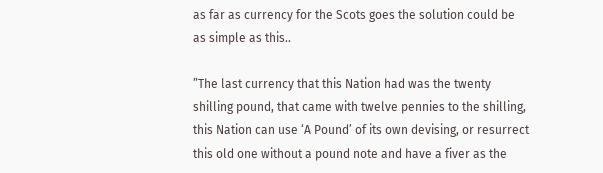as far as currency for the Scots goes the solution could be as simple as this..

”The last currency that this Nation had was the twenty shilling pound, that came with twelve pennies to the shilling, this Nation can use ‘A Pound’ of its own devising, or resurrect this old one without a pound note and have a fiver as the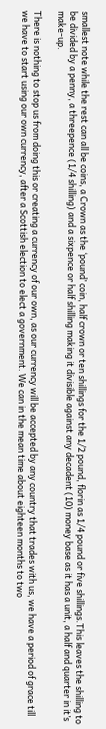smallest note while the rest can all be coins, a Crown as the ‘pound’ coin, half crown or ten shillings for the 1/2 pound, florin as 1/4 pound or five shillings.This leaves the shilling to be divided by a penny, a threepence (1/4 shilling) and a sixpence or half shilling making it divisible against any decadent (10) money base as it has a unit, a half and quarter in it’s make-up.

There is nothing to stop us from doing this or creating a currency of our own, as our currency will be accepted by any country that trades with us, we have a period of grace till we have to start using our own currency, after a Scottish election to elect a government. We can in the mean time about eighteen months to two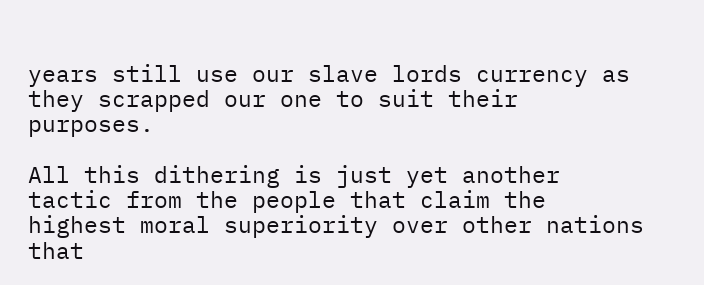years still use our slave lords currency as they scrapped our one to suit their purposes.

All this dithering is just yet another tactic from the people that claim the highest moral superiority over other nations that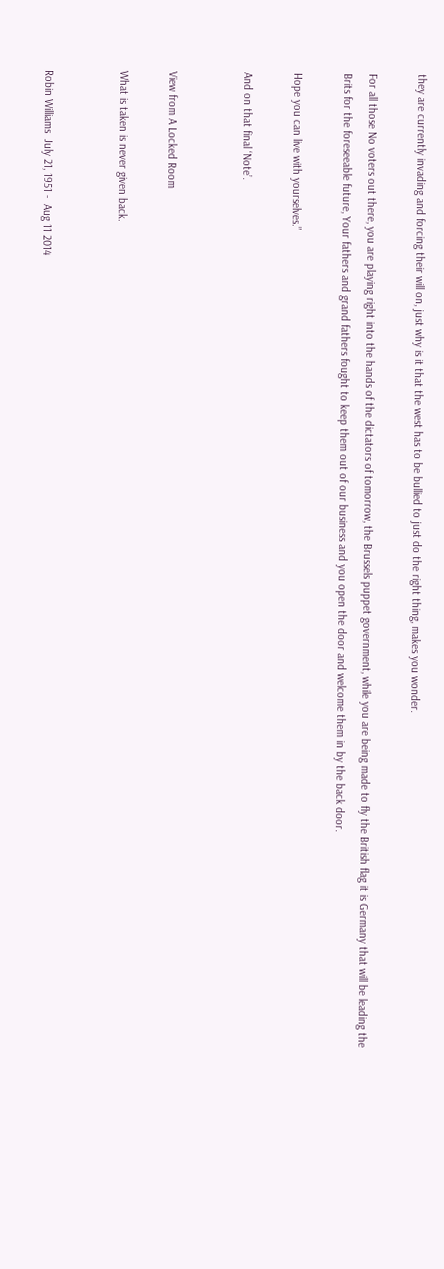they are currently invading and forcing their will on, just why is it that the west has to be bullied to just do the right thing, makes you wonder.

For all those No voters out there, you are playing right into the hands of the dictators of tomorrow, the Brussels puppet government, while you are being made to fly the British flag it is Germany that will be leading the Brits for the foreseeable future, Your fathers and grand fathers fought to keep them out of our business and you open the door and welcome them in by the back door.

Hope you can live with yourselves.”

And on that final ‘Note’.


View from A Locked Room

What is taken is never given back.


Robin Williams  July 21, 1951 -  Aug 11 2014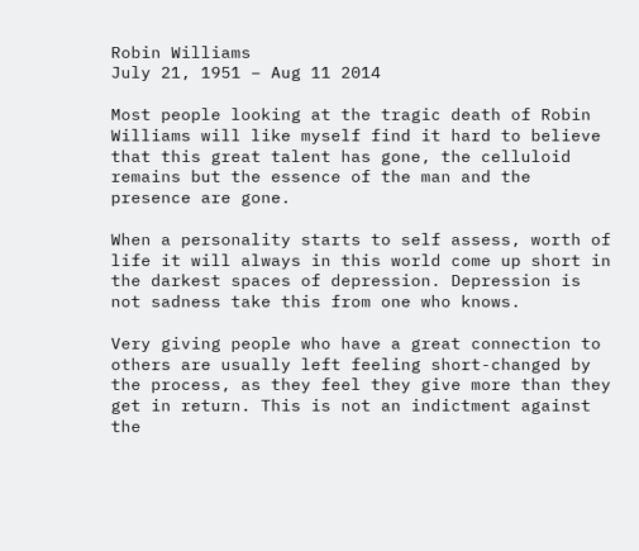Robin Williams
July 21, 1951 – Aug 11 2014

Most people looking at the tragic death of Robin Williams will like myself find it hard to believe that this great talent has gone, the celluloid remains but the essence of the man and the presence are gone.

When a personality starts to self assess, worth of life it will always in this world come up short in the darkest spaces of depression. Depression is not sadness take this from one who knows.

Very giving people who have a great connection to others are usually left feeling short-changed by the process, as they feel they give more than they get in return. This is not an indictment against the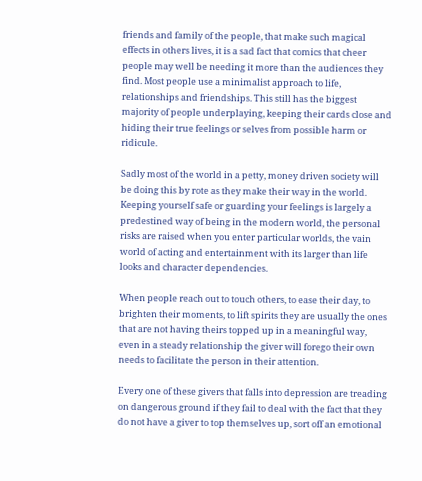friends and family of the people, that make such magical effects in others lives, it is a sad fact that comics that cheer people may well be needing it more than the audiences they find. Most people use a minimalist approach to life, relationships and friendships. This still has the biggest majority of people underplaying, keeping their cards close and hiding their true feelings or selves from possible harm or ridicule.

Sadly most of the world in a petty, money driven society will be doing this by rote as they make their way in the world. Keeping yourself safe or guarding your feelings is largely a predestined way of being in the modern world, the personal risks are raised when you enter particular worlds, the vain world of acting and entertainment with its larger than life looks and character dependencies.

When people reach out to touch others, to ease their day, to brighten their moments, to lift spirits they are usually the ones that are not having theirs topped up in a meaningful way, even in a steady relationship the giver will forego their own needs to facilitate the person in their attention.

Every one of these givers that falls into depression are treading on dangerous ground if they fail to deal with the fact that they do not have a giver to top themselves up, sort off an emotional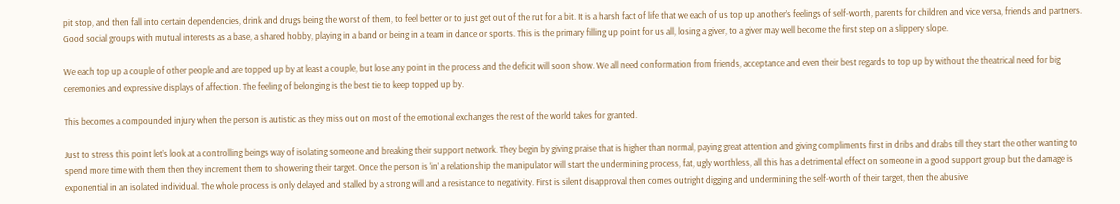pit stop, and then fall into certain dependencies, drink and drugs being the worst of them, to feel better or to just get out of the rut for a bit. It is a harsh fact of life that we each of us top up another’s feelings of self-worth, parents for children and vice versa, friends and partners. Good social groups with mutual interests as a base, a shared hobby, playing in a band or being in a team in dance or sports. This is the primary filling up point for us all, losing a giver, to a giver may well become the first step on a slippery slope.

We each top up a couple of other people and are topped up by at least a couple, but lose any point in the process and the deficit will soon show. We all need conformation from friends, acceptance and even their best regards to top up by without the theatrical need for big ceremonies and expressive displays of affection. The feeling of belonging is the best tie to keep topped up by.

This becomes a compounded injury when the person is autistic as they miss out on most of the emotional exchanges the rest of the world takes for granted.

Just to stress this point let’s look at a controlling beings way of isolating someone and breaking their support network. They begin by giving praise that is higher than normal, paying great attention and giving compliments first in dribs and drabs till they start the other wanting to spend more time with them then they increment them to showering their target. Once the person is ‘in’ a relationship the manipulator will start the undermining process, fat, ugly worthless, all this has a detrimental effect on someone in a good support group but the damage is exponential in an isolated individual. The whole process is only delayed and stalled by a strong will and a resistance to negativity. First is silent disapproval then comes outright digging and undermining the self-worth of their target, then the abusive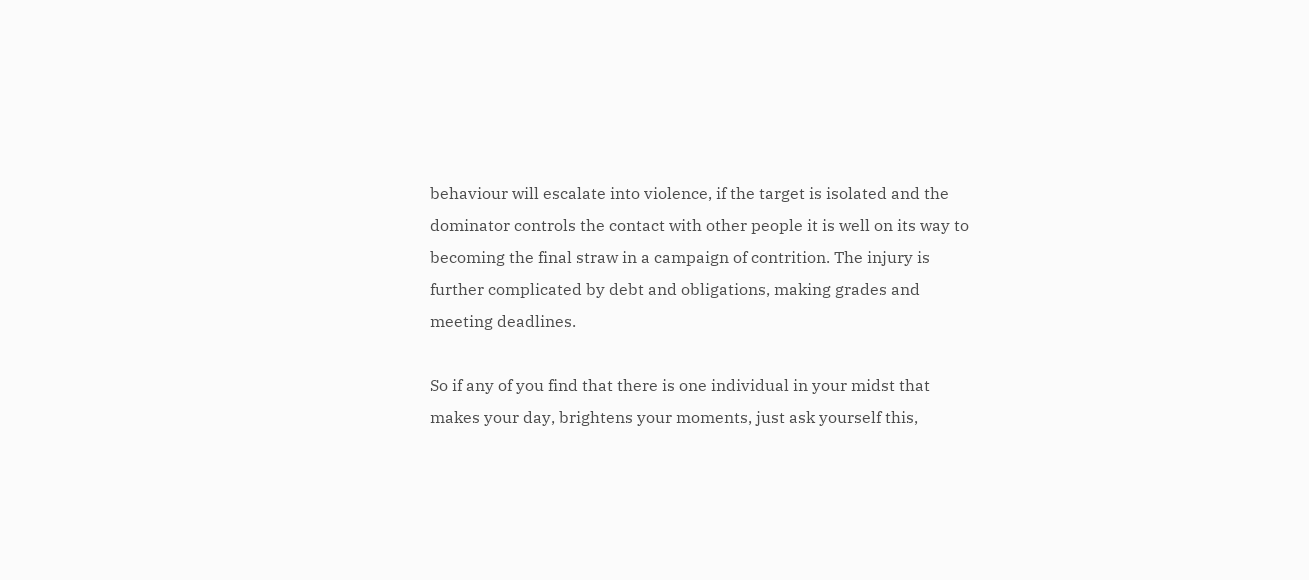behaviour will escalate into violence, if the target is isolated and the dominator controls the contact with other people it is well on its way to becoming the final straw in a campaign of contrition. The injury is further complicated by debt and obligations, making grades and meeting deadlines.

So if any of you find that there is one individual in your midst that makes your day, brightens your moments, just ask yourself this,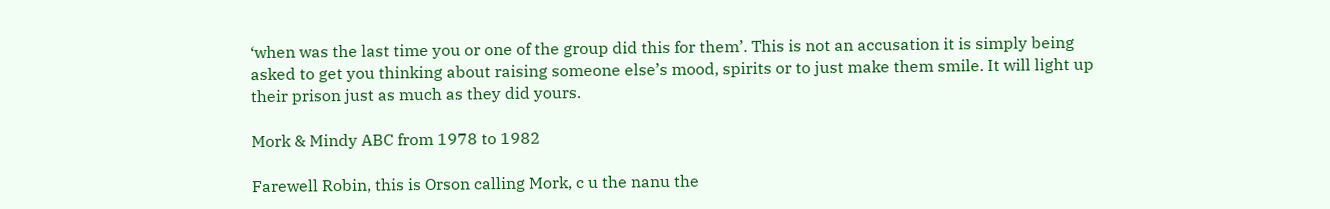‘when was the last time you or one of the group did this for them’. This is not an accusation it is simply being asked to get you thinking about raising someone else’s mood, spirits or to just make them smile. It will light up their prison just as much as they did yours.

Mork & Mindy ABC from 1978 to 1982

Farewell Robin, this is Orson calling Mork, c u the nanu the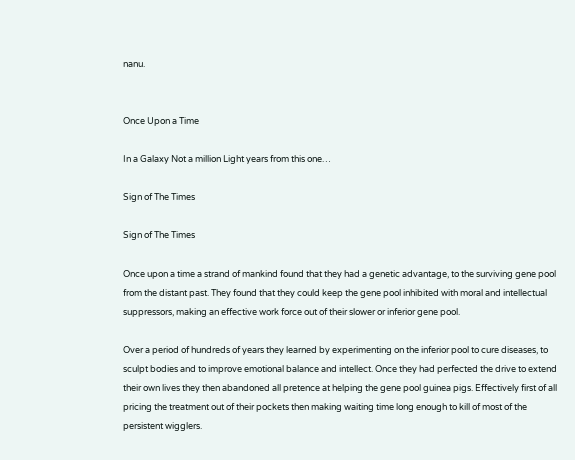nanu.


Once Upon a Time

In a Galaxy Not a million Light years from this one…

Sign of The Times

Sign of The Times

Once upon a time a strand of mankind found that they had a genetic advantage, to the surviving gene pool from the distant past. They found that they could keep the gene pool inhibited with moral and intellectual suppressors, making an effective work force out of their slower or inferior gene pool.

Over a period of hundreds of years they learned by experimenting on the inferior pool to cure diseases, to sculpt bodies and to improve emotional balance and intellect. Once they had perfected the drive to extend their own lives they then abandoned all pretence at helping the gene pool guinea pigs. Effectively first of all pricing the treatment out of their pockets then making waiting time long enough to kill of most of the persistent wigglers.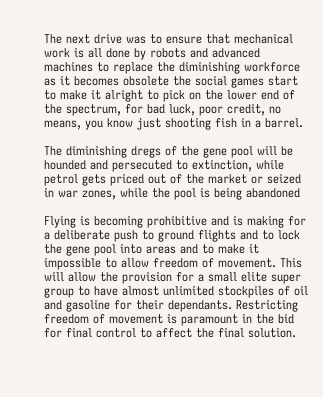The next drive was to ensure that mechanical work is all done by robots and advanced machines to replace the diminishing workforce as it becomes obsolete the social games start to make it alright to pick on the lower end of the spectrum, for bad luck, poor credit, no means, you know just shooting fish in a barrel.

The diminishing dregs of the gene pool will be hounded and persecuted to extinction, while petrol gets priced out of the market or seized in war zones, while the pool is being abandoned

Flying is becoming prohibitive and is making for a deliberate push to ground flights and to lock the gene pool into areas and to make it impossible to allow freedom of movement. This will allow the provision for a small elite super group to have almost unlimited stockpiles of oil and gasoline for their dependants. Restricting freedom of movement is paramount in the bid for final control to affect the final solution.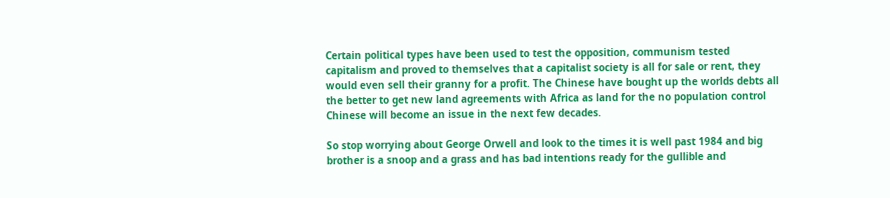Certain political types have been used to test the opposition, communism tested capitalism and proved to themselves that a capitalist society is all for sale or rent, they would even sell their granny for a profit. The Chinese have bought up the worlds debts all the better to get new land agreements with Africa as land for the no population control Chinese will become an issue in the next few decades.

So stop worrying about George Orwell and look to the times it is well past 1984 and big brother is a snoop and a grass and has bad intentions ready for the gullible and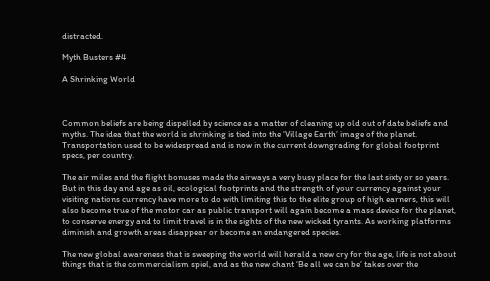distracted.

Myth Busters #4

A Shrinking World



Common beliefs are being dispelled by science as a matter of cleaning up old out of date beliefs and myths. The idea that the world is shrinking is tied into the ‘Village Earth’ image of the planet. Transportation used to be widespread and is now in the current downgrading for global footprint specs, per country.

The air miles and the flight bonuses made the airways a very busy place for the last sixty or so years. But in this day and age as oil, ecological footprints and the strength of your currency against your visiting nations currency have more to do with limiting this to the elite group of high earners, this will also become true of the motor car as public transport will again become a mass device for the planet, to conserve energy and to limit travel is in the sights of the new wicked tyrants. As working platforms diminish and growth areas disappear or become an endangered species.

The new global awareness that is sweeping the world will herald a new cry for the age, life is not about things that is the commercialism spiel, and as the new chant ‘Be all we can be’ takes over the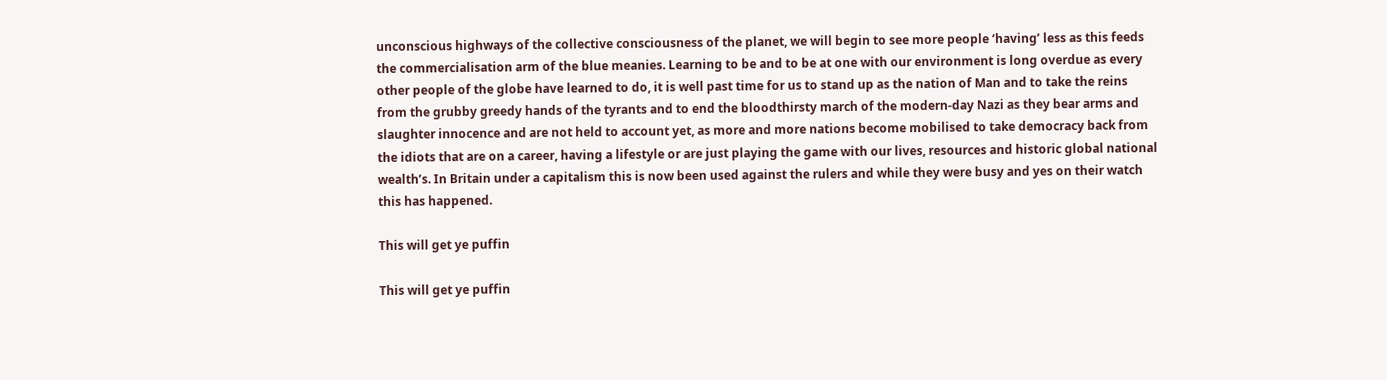unconscious highways of the collective consciousness of the planet, we will begin to see more people ‘having’ less as this feeds the commercialisation arm of the blue meanies. Learning to be and to be at one with our environment is long overdue as every other people of the globe have learned to do, it is well past time for us to stand up as the nation of Man and to take the reins from the grubby greedy hands of the tyrants and to end the bloodthirsty march of the modern-day Nazi as they bear arms and slaughter innocence and are not held to account yet, as more and more nations become mobilised to take democracy back from the idiots that are on a career, having a lifestyle or are just playing the game with our lives, resources and historic global national wealth’s. In Britain under a capitalism this is now been used against the rulers and while they were busy and yes on their watch this has happened.

This will get ye puffin

This will get ye puffin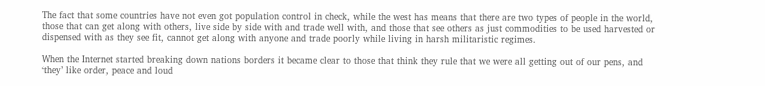The fact that some countries have not even got population control in check, while the west has means that there are two types of people in the world, those that can get along with others, live side by side with and trade well with, and those that see others as just commodities to be used harvested or dispensed with as they see fit, cannot get along with anyone and trade poorly while living in harsh militaristic regimes.

When the Internet started breaking down nations borders it became clear to those that think they rule that we were all getting out of our pens, and ‘they’ like order, peace and loud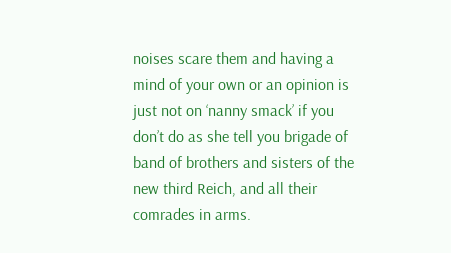noises scare them and having a mind of your own or an opinion is just not on ‘nanny smack’ if you don’t do as she tell you brigade of band of brothers and sisters of the new third Reich, and all their comrades in arms.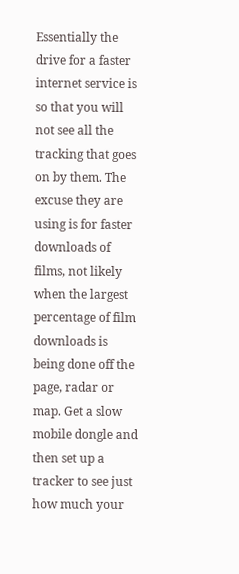Essentially the drive for a faster internet service is so that you will not see all the tracking that goes on by them. The excuse they are using is for faster downloads of films, not likely when the largest percentage of film downloads is being done off the page, radar or map. Get a slow mobile dongle and then set up a tracker to see just how much your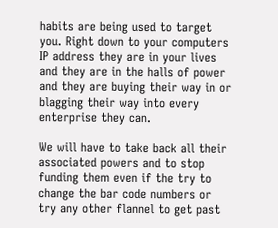habits are being used to target you. Right down to your computers IP address they are in your lives and they are in the halls of power and they are buying their way in or blagging their way into every enterprise they can.

We will have to take back all their associated powers and to stop funding them even if the try to change the bar code numbers or try any other flannel to get past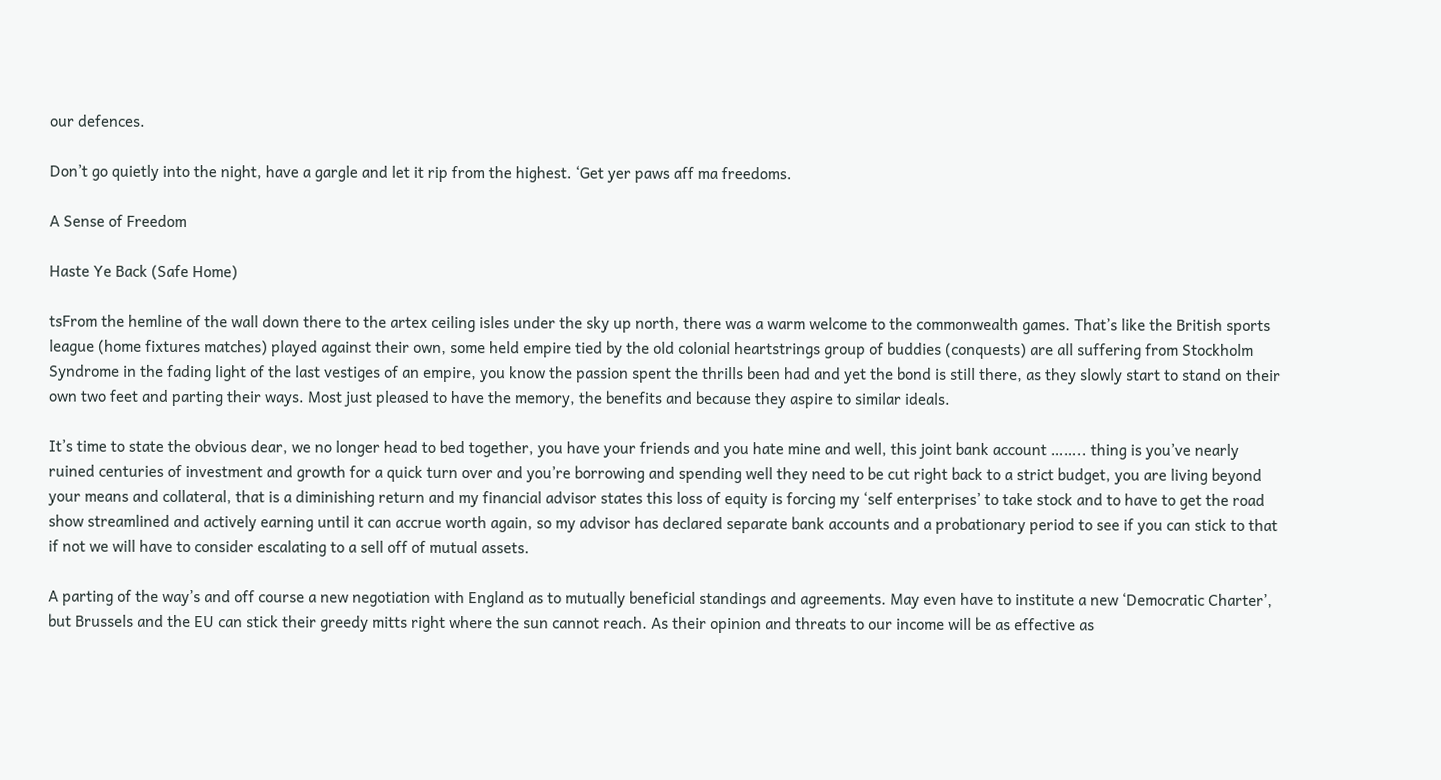our defences.

Don’t go quietly into the night, have a gargle and let it rip from the highest. ‘Get yer paws aff ma freedoms.

A Sense of Freedom

Haste Ye Back (Safe Home)

tsFrom the hemline of the wall down there to the artex ceiling isles under the sky up north, there was a warm welcome to the commonwealth games. That’s like the British sports league (home fixtures matches) played against their own, some held empire tied by the old colonial heartstrings group of buddies (conquests) are all suffering from Stockholm Syndrome in the fading light of the last vestiges of an empire, you know the passion spent the thrills been had and yet the bond is still there, as they slowly start to stand on their own two feet and parting their ways. Most just pleased to have the memory, the benefits and because they aspire to similar ideals.

It’s time to state the obvious dear, we no longer head to bed together, you have your friends and you hate mine and well, this joint bank account …….. thing is you’ve nearly ruined centuries of investment and growth for a quick turn over and you’re borrowing and spending well they need to be cut right back to a strict budget, you are living beyond your means and collateral, that is a diminishing return and my financial advisor states this loss of equity is forcing my ‘self enterprises’ to take stock and to have to get the road show streamlined and actively earning until it can accrue worth again, so my advisor has declared separate bank accounts and a probationary period to see if you can stick to that if not we will have to consider escalating to a sell off of mutual assets.

A parting of the way’s and off course a new negotiation with England as to mutually beneficial standings and agreements. May even have to institute a new ‘Democratic Charter’, but Brussels and the EU can stick their greedy mitts right where the sun cannot reach. As their opinion and threats to our income will be as effective as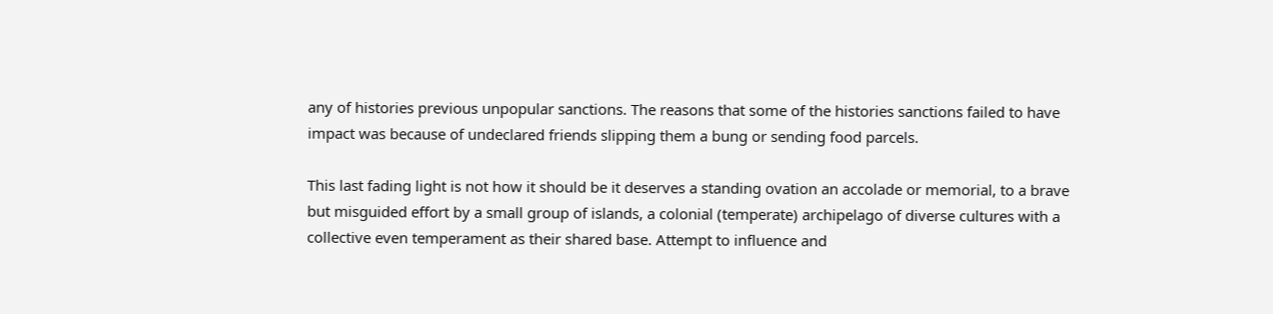any of histories previous unpopular sanctions. The reasons that some of the histories sanctions failed to have impact was because of undeclared friends slipping them a bung or sending food parcels.

This last fading light is not how it should be it deserves a standing ovation an accolade or memorial, to a brave but misguided effort by a small group of islands, a colonial (temperate) archipelago of diverse cultures with a collective even temperament as their shared base. Attempt to influence and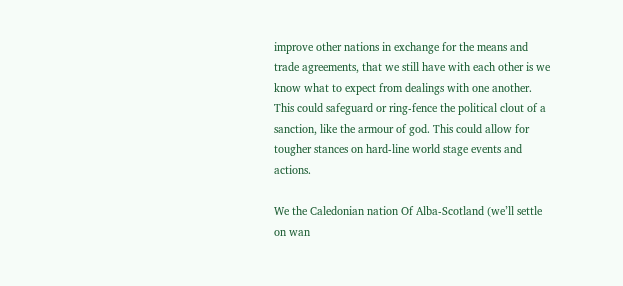improve other nations in exchange for the means and trade agreements, that we still have with each other is we know what to expect from dealings with one another. This could safeguard or ring-fence the political clout of a sanction, like the armour of god. This could allow for tougher stances on hard-line world stage events and actions.

We the Caledonian nation Of Alba-Scotland (we’ll settle on wan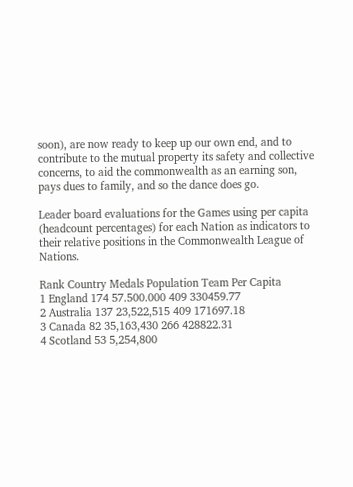soon), are now ready to keep up our own end, and to contribute to the mutual property its safety and collective concerns, to aid the commonwealth as an earning son, pays dues to family, and so the dance does go.

Leader board evaluations for the Games using per capita (headcount percentages) for each Nation as indicators to their relative positions in the Commonwealth League of Nations.

Rank Country Medals Population Team Per Capita
1 England 174 57.500.000 409 330459.77
2 Australia 137 23,522,515 409 171697.18
3 Canada 82 35,163,430 266 428822.31
4 Scotland 53 5,254,800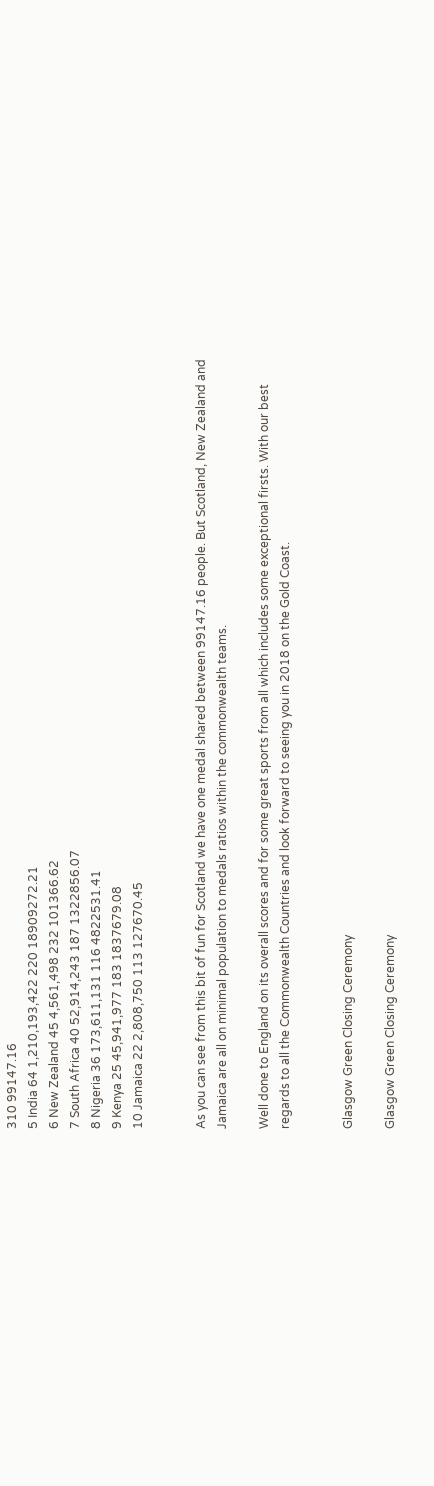310 99147.16
5 India 64 1,210,193,422 220 18909272.21
6 New Zealand 45 4,561,498 232 101366.62
7 South Africa 40 52,914,243 187 1322856.07
8 Nigeria 36 173,611,131 116 4822531.41
9 Kenya 25 45,941,977 183 1837679.08
10 Jamaica 22 2,808,750 113 127670.45


As you can see from this bit of fun for Scotland we have one medal shared between 99147.16 people. But Scotland, New Zealand and Jamaica are all on minimal population to medals ratios within the commonwealth teams.

Well done to England on its overall scores and for some great sports from all which includes some exceptional firsts. With our best regards to all the Commonwealth Countries and look forward to seeing you in 2018 on the Gold Coast.


Glasgow Green Closing Ceremony

Glasgow Green Closing Ceremony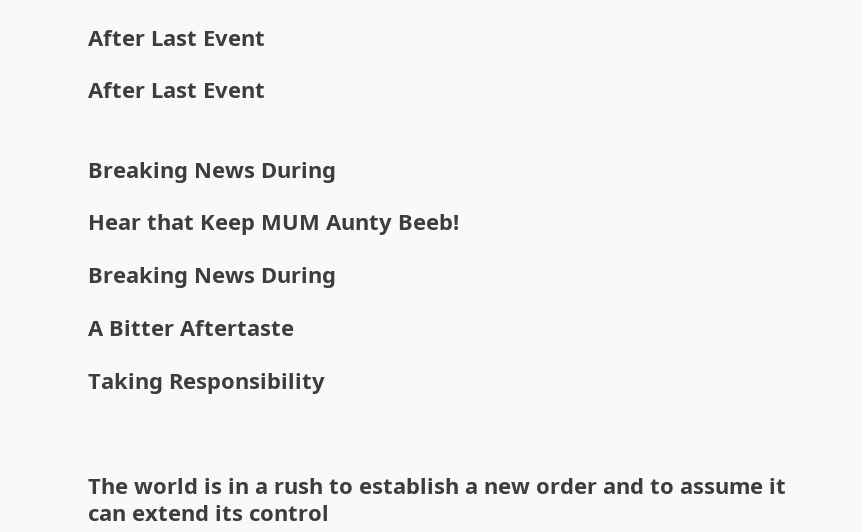After Last Event

After Last Event


Breaking News During

Hear that Keep MUM Aunty Beeb!

Breaking News During

A Bitter Aftertaste

Taking Responsibility



The world is in a rush to establish a new order and to assume it can extend its control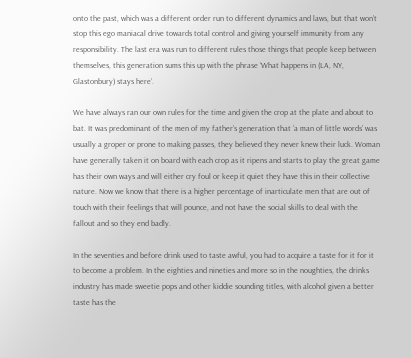onto the past, which was a different order run to different dynamics and laws, but that won’t stop this ego maniacal drive towards total control and giving yourself immunity from any responsibility. The last era was run to different rules those things that people keep between themselves, this generation sums this up with the phrase ‘What happens in (LA, NY, Glastonbury) stays here’.

We have always ran our own rules for the time and given the crop at the plate and about to bat. It was predominant of the men of my father’s generation that ‘a man of little words’ was usually a groper or prone to making passes, they believed they never knew their luck. Woman have generally taken it on board with each crop as it ripens and starts to play the great game has their own ways and will either cry foul or keep it quiet they have this in their collective nature. Now we know that there is a higher percentage of inarticulate men that are out of touch with their feelings that will pounce, and not have the social skills to deal with the fallout and so they end badly.

In the seventies and before drink used to taste awful, you had to acquire a taste for it for it to become a problem. In the eighties and nineties and more so in the noughties, the drinks industry has made sweetie pops and other kiddie sounding titles, with alcohol given a better taste has the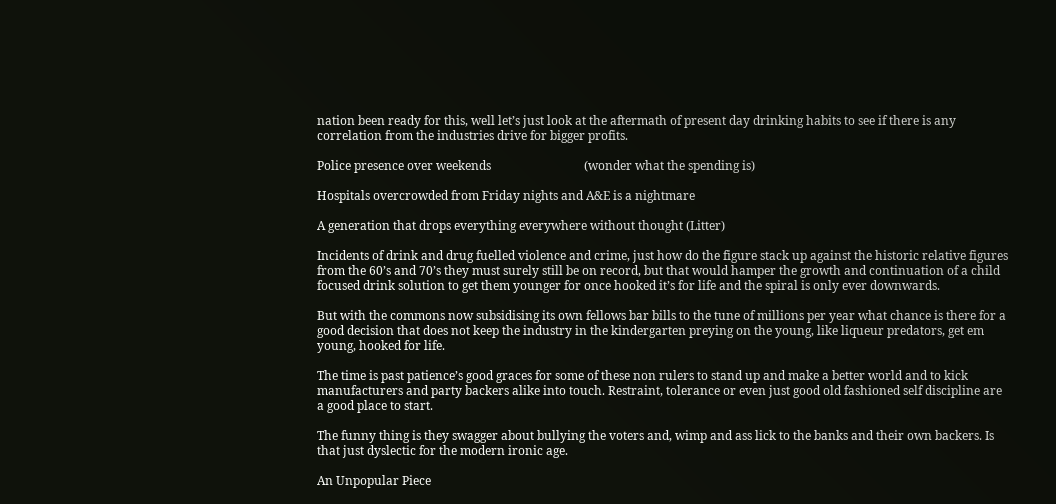nation been ready for this, well let’s just look at the aftermath of present day drinking habits to see if there is any correlation from the industries drive for bigger profits.

Police presence over weekends                               (wonder what the spending is)

Hospitals overcrowded from Friday nights and A&E is a nightmare

A generation that drops everything everywhere without thought (Litter)

Incidents of drink and drug fuelled violence and crime, just how do the figure stack up against the historic relative figures from the 60’s and 70’s they must surely still be on record, but that would hamper the growth and continuation of a child focused drink solution to get them younger for once hooked it’s for life and the spiral is only ever downwards.

But with the commons now subsidising its own fellows bar bills to the tune of millions per year what chance is there for a good decision that does not keep the industry in the kindergarten preying on the young, like liqueur predators, get em young, hooked for life.

The time is past patience’s good graces for some of these non rulers to stand up and make a better world and to kick manufacturers and party backers alike into touch. Restraint, tolerance or even just good old fashioned self discipline are a good place to start.

The funny thing is they swagger about bullying the voters and, wimp and ass lick to the banks and their own backers. Is that just dyslectic for the modern ironic age.

An Unpopular Piece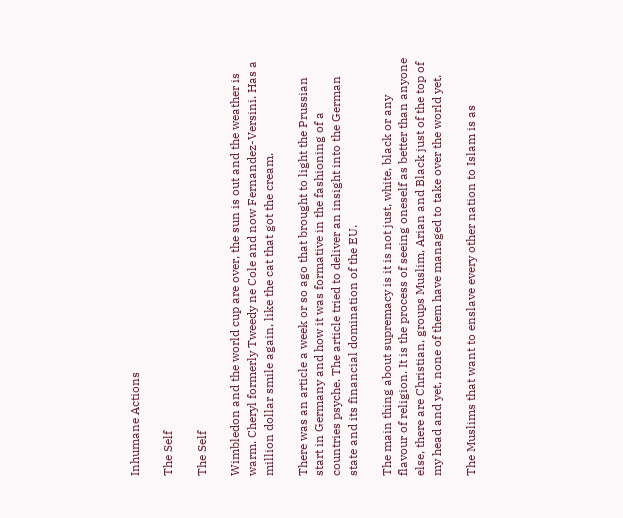Inhumane Actions

The Self

The Self

Wimbledon and the world cup are over, the sun is out and the weather is warm. Cheryl formerly Tweedy ne Cole and now Fernandez-Versini. Has a million dollar smile again, like the cat that got the cream.

There was an article a week or so ago that brought to light the Prussian start in Germany and how it was formative in the fashioning of a countries psyche. The article tried to deliver an insight into the German state and its financial domination of the EU.

The main thing about supremacy is it is not just, white, black or any flavour of religion. It is the process of seeing oneself as better than anyone else, there are Christian, groups Muslim, Arian and Black just of the top of my head and yet, none of them have managed to take over the world yet.

The Muslims that want to enslave every other nation to Islam is as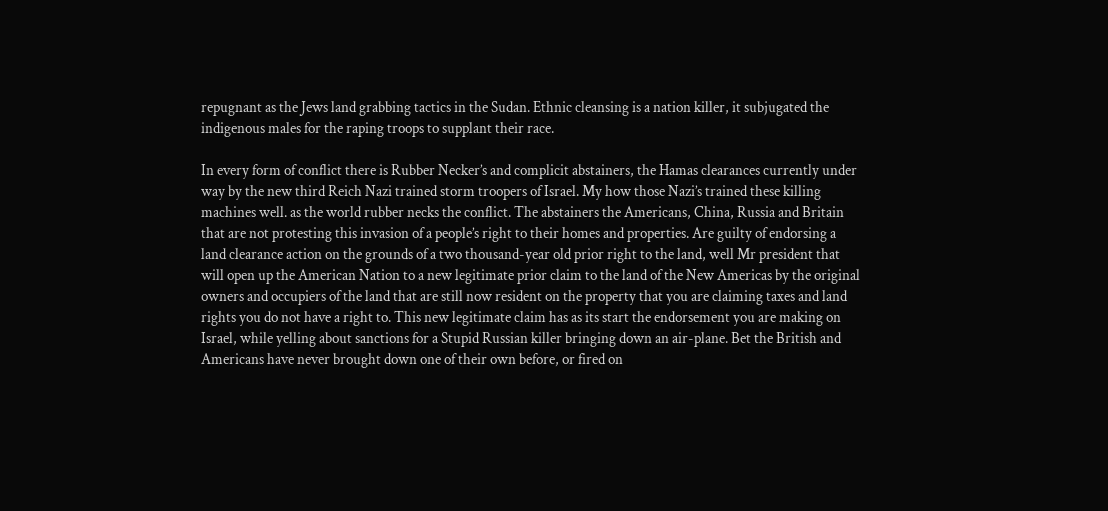repugnant as the Jews land grabbing tactics in the Sudan. Ethnic cleansing is a nation killer, it subjugated the indigenous males for the raping troops to supplant their race.

In every form of conflict there is Rubber Necker’s and complicit abstainers, the Hamas clearances currently under way by the new third Reich Nazi trained storm troopers of Israel. My how those Nazi’s trained these killing machines well. as the world rubber necks the conflict. The abstainers the Americans, China, Russia and Britain that are not protesting this invasion of a people’s right to their homes and properties. Are guilty of endorsing a land clearance action on the grounds of a two thousand-year old prior right to the land, well Mr president that will open up the American Nation to a new legitimate prior claim to the land of the New Americas by the original owners and occupiers of the land that are still now resident on the property that you are claiming taxes and land rights you do not have a right to. This new legitimate claim has as its start the endorsement you are making on Israel, while yelling about sanctions for a Stupid Russian killer bringing down an air-plane. Bet the British and Americans have never brought down one of their own before, or fired on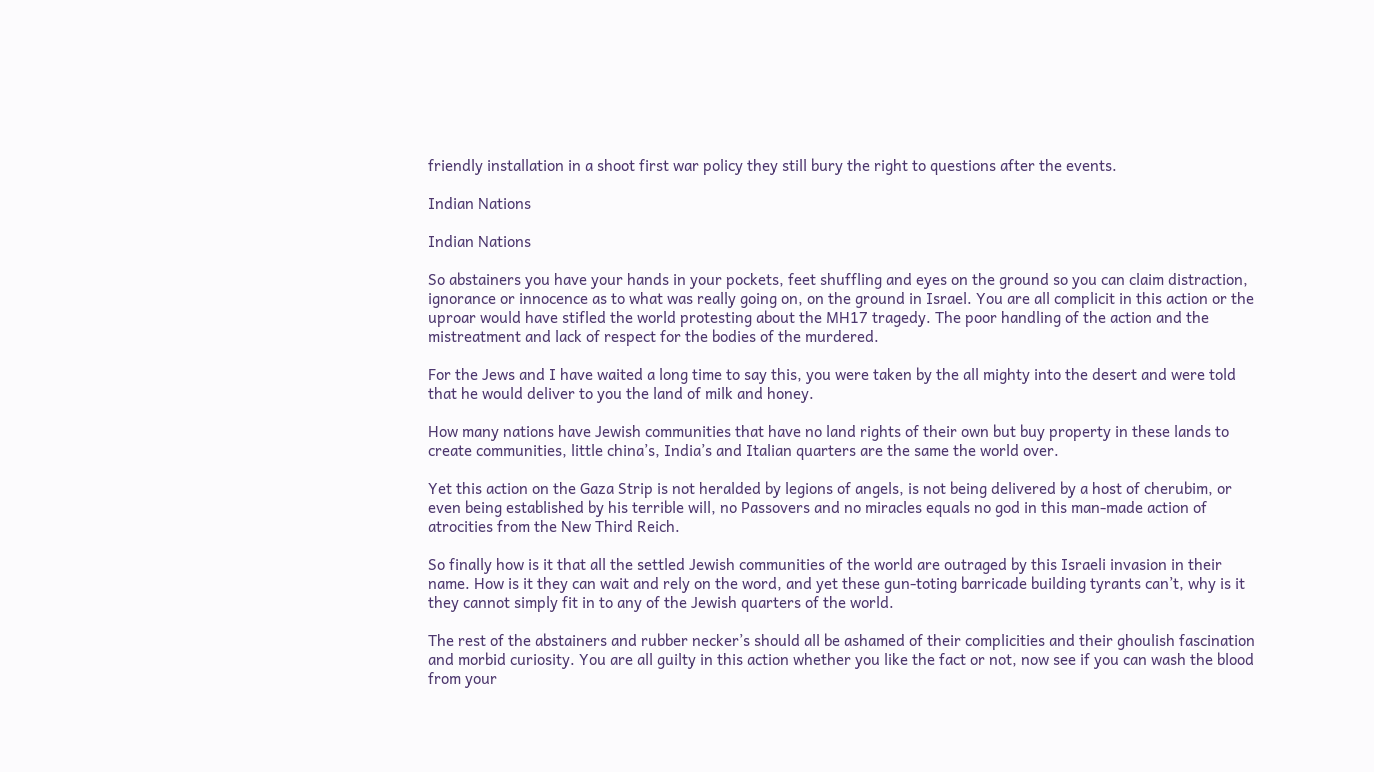friendly installation in a shoot first war policy they still bury the right to questions after the events.

Indian Nations

Indian Nations

So abstainers you have your hands in your pockets, feet shuffling and eyes on the ground so you can claim distraction, ignorance or innocence as to what was really going on, on the ground in Israel. You are all complicit in this action or the uproar would have stifled the world protesting about the MH17 tragedy. The poor handling of the action and the mistreatment and lack of respect for the bodies of the murdered.

For the Jews and I have waited a long time to say this, you were taken by the all mighty into the desert and were told that he would deliver to you the land of milk and honey.

How many nations have Jewish communities that have no land rights of their own but buy property in these lands to create communities, little china’s, India’s and Italian quarters are the same the world over.

Yet this action on the Gaza Strip is not heralded by legions of angels, is not being delivered by a host of cherubim, or even being established by his terrible will, no Passovers and no miracles equals no god in this man-made action of atrocities from the New Third Reich.

So finally how is it that all the settled Jewish communities of the world are outraged by this Israeli invasion in their name. How is it they can wait and rely on the word, and yet these gun-toting barricade building tyrants can’t, why is it they cannot simply fit in to any of the Jewish quarters of the world.

The rest of the abstainers and rubber necker’s should all be ashamed of their complicities and their ghoulish fascination and morbid curiosity. You are all guilty in this action whether you like the fact or not, now see if you can wash the blood from your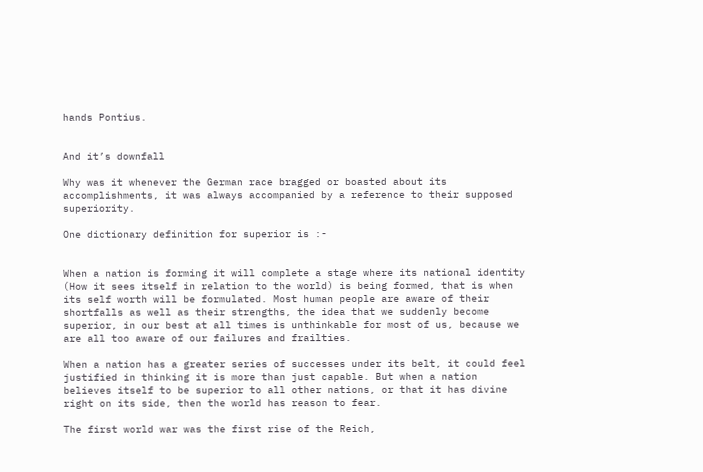hands Pontius.


And it’s downfall

Why was it whenever the German race bragged or boasted about its accomplishments, it was always accompanied by a reference to their supposed superiority.

One dictionary definition for superior is :-


When a nation is forming it will complete a stage where its national identity (How it sees itself in relation to the world) is being formed, that is when its self worth will be formulated. Most human people are aware of their shortfalls as well as their strengths, the idea that we suddenly become superior, in our best at all times is unthinkable for most of us, because we are all too aware of our failures and frailties.

When a nation has a greater series of successes under its belt, it could feel justified in thinking it is more than just capable. But when a nation believes itself to be superior to all other nations, or that it has divine right on its side, then the world has reason to fear.

The first world war was the first rise of the Reich,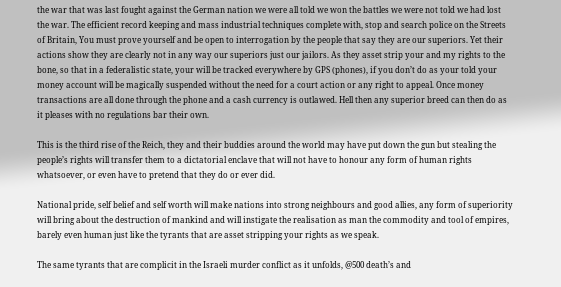the war that was last fought against the German nation we were all told we won the battles we were not told we had lost the war. The efficient record keeping and mass industrial techniques complete with, stop and search police on the Streets of Britain, You must prove yourself and be open to interrogation by the people that say they are our superiors. Yet their actions show they are clearly not in any way our superiors just our jailors. As they asset strip your and my rights to the bone, so that in a federalistic state, your will be tracked everywhere by GPS (phones), if you don’t do as your told your money account will be magically suspended without the need for a court action or any right to appeal. Once money transactions are all done through the phone and a cash currency is outlawed. Hell then any superior breed can then do as it pleases with no regulations bar their own.

This is the third rise of the Reich, they and their buddies around the world may have put down the gun but stealing the people’s rights will transfer them to a dictatorial enclave that will not have to honour any form of human rights whatsoever, or even have to pretend that they do or ever did.

National pride, self belief and self worth will make nations into strong neighbours and good allies, any form of superiority will bring about the destruction of mankind and will instigate the realisation as man the commodity and tool of empires, barely even human just like the tyrants that are asset stripping your rights as we speak.

The same tyrants that are complicit in the Israeli murder conflict as it unfolds, @500 death’s and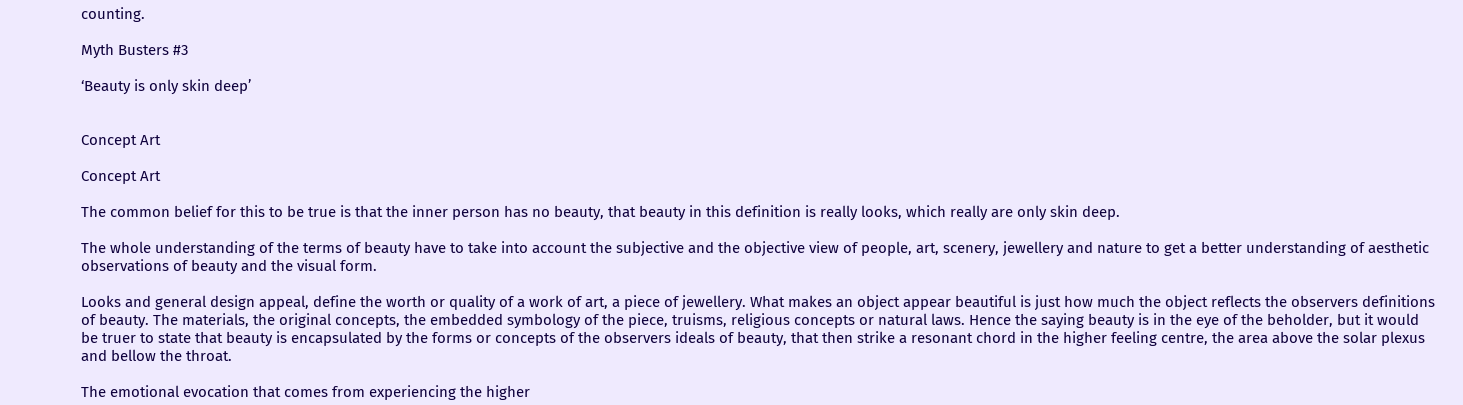counting.

Myth Busters #3

‘Beauty is only skin deep’


Concept Art

Concept Art

The common belief for this to be true is that the inner person has no beauty, that beauty in this definition is really looks, which really are only skin deep.

The whole understanding of the terms of beauty have to take into account the subjective and the objective view of people, art, scenery, jewellery and nature to get a better understanding of aesthetic observations of beauty and the visual form.

Looks and general design appeal, define the worth or quality of a work of art, a piece of jewellery. What makes an object appear beautiful is just how much the object reflects the observers definitions of beauty. The materials, the original concepts, the embedded symbology of the piece, truisms, religious concepts or natural laws. Hence the saying beauty is in the eye of the beholder, but it would be truer to state that beauty is encapsulated by the forms or concepts of the observers ideals of beauty, that then strike a resonant chord in the higher feeling centre, the area above the solar plexus and bellow the throat.

The emotional evocation that comes from experiencing the higher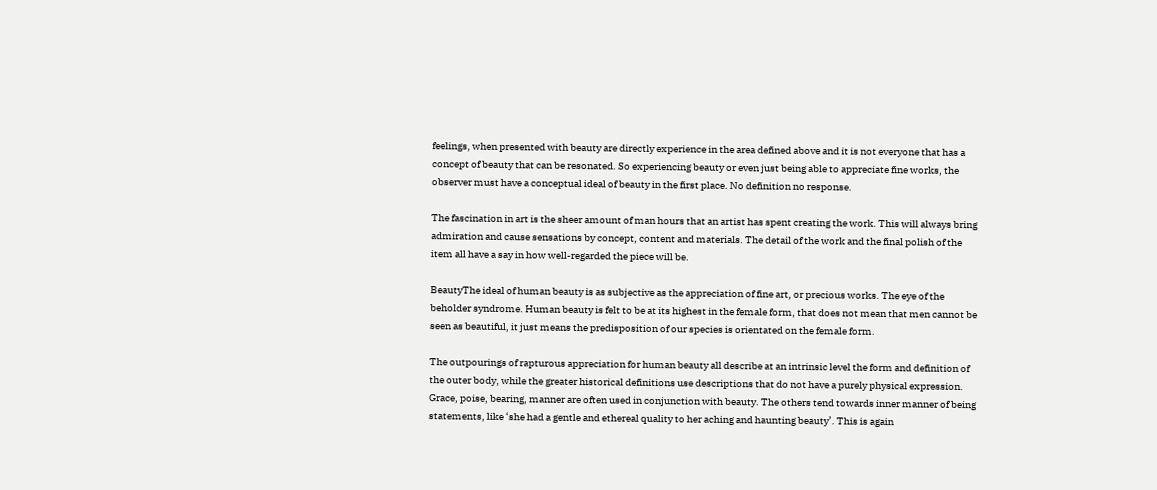feelings, when presented with beauty are directly experience in the area defined above and it is not everyone that has a concept of beauty that can be resonated. So experiencing beauty or even just being able to appreciate fine works, the observer must have a conceptual ideal of beauty in the first place. No definition no response.

The fascination in art is the sheer amount of man hours that an artist has spent creating the work. This will always bring admiration and cause sensations by concept, content and materials. The detail of the work and the final polish of the item all have a say in how well-regarded the piece will be.

BeautyThe ideal of human beauty is as subjective as the appreciation of fine art, or precious works. The eye of the beholder syndrome. Human beauty is felt to be at its highest in the female form, that does not mean that men cannot be seen as beautiful, it just means the predisposition of our species is orientated on the female form.

The outpourings of rapturous appreciation for human beauty all describe at an intrinsic level the form and definition of the outer body, while the greater historical definitions use descriptions that do not have a purely physical expression. Grace, poise, bearing, manner are often used in conjunction with beauty. The others tend towards inner manner of being statements, like ‘she had a gentle and ethereal quality to her aching and haunting beauty’. This is again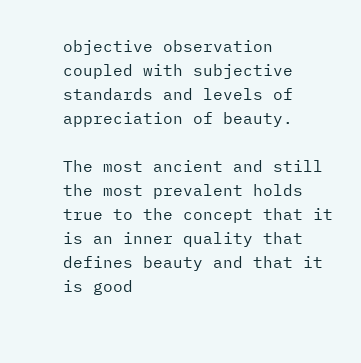objective observation coupled with subjective standards and levels of appreciation of beauty.

The most ancient and still the most prevalent holds true to the concept that it is an inner quality that defines beauty and that it is good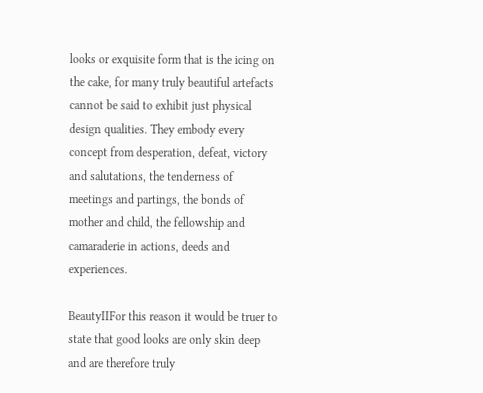looks or exquisite form that is the icing on the cake, for many truly beautiful artefacts cannot be said to exhibit just physical design qualities. They embody every concept from desperation, defeat, victory and salutations, the tenderness of meetings and partings, the bonds of mother and child, the fellowship and camaraderie in actions, deeds and experiences.

BeautyIIFor this reason it would be truer to state that good looks are only skin deep and are therefore truly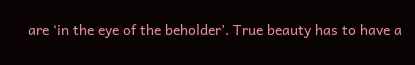are ‘in the eye of the beholder’. True beauty has to have a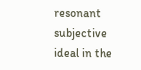resonant subjective ideal in the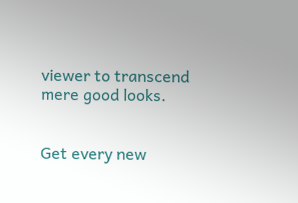viewer to transcend mere good looks.


Get every new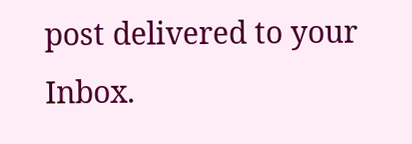post delivered to your Inbox.